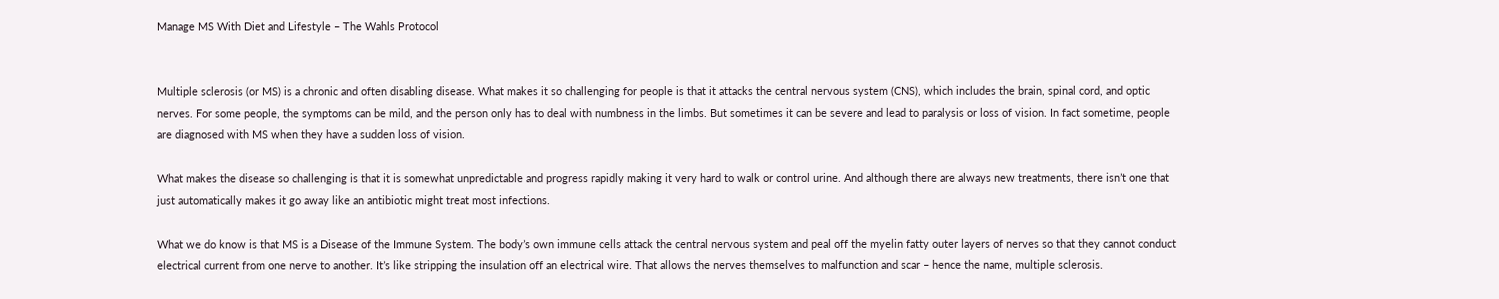Manage MS With Diet and Lifestyle – The Wahls Protocol


Multiple sclerosis (or MS) is a chronic and often disabling disease. What makes it so challenging for people is that it attacks the central nervous system (CNS), which includes the brain, spinal cord, and optic nerves. For some people, the symptoms can be mild, and the person only has to deal with numbness in the limbs. But sometimes it can be severe and lead to paralysis or loss of vision. In fact sometime, people are diagnosed with MS when they have a sudden loss of vision.

What makes the disease so challenging is that it is somewhat unpredictable and progress rapidly making it very hard to walk or control urine. And although there are always new treatments, there isn’t one that just automatically makes it go away like an antibiotic might treat most infections.

What we do know is that MS is a Disease of the Immune System. The body’s own immune cells attack the central nervous system and peal off the myelin fatty outer layers of nerves so that they cannot conduct electrical current from one nerve to another. It’s like stripping the insulation off an electrical wire. That allows the nerves themselves to malfunction and scar – hence the name, multiple sclerosis.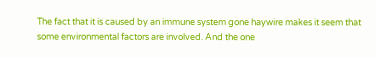The fact that it is caused by an immune system gone haywire makes it seem that some environmental factors are involved. And the one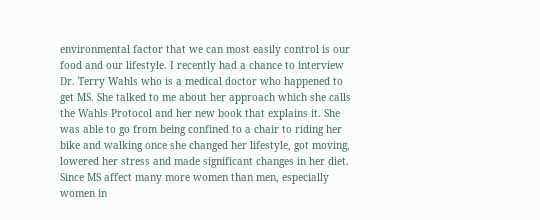environmental factor that we can most easily control is our food and our lifestyle. I recently had a chance to interview Dr. Terry Wahls who is a medical doctor who happened to get MS. She talked to me about her approach which she calls the Wahls Protocol and her new book that explains it. She was able to go from being confined to a chair to riding her bike and walking once she changed her lifestyle, got moving, lowered her stress and made significant changes in her diet. Since MS affect many more women than men, especially women in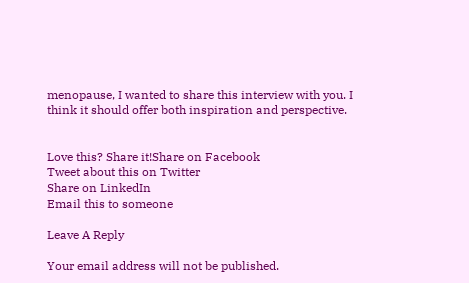menopause, I wanted to share this interview with you. I think it should offer both inspiration and perspective.


Love this? Share it!Share on Facebook
Tweet about this on Twitter
Share on LinkedIn
Email this to someone

Leave A Reply

Your email address will not be published.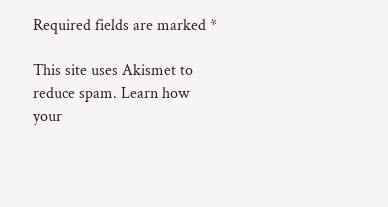Required fields are marked *

This site uses Akismet to reduce spam. Learn how your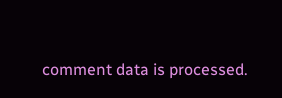comment data is processed.